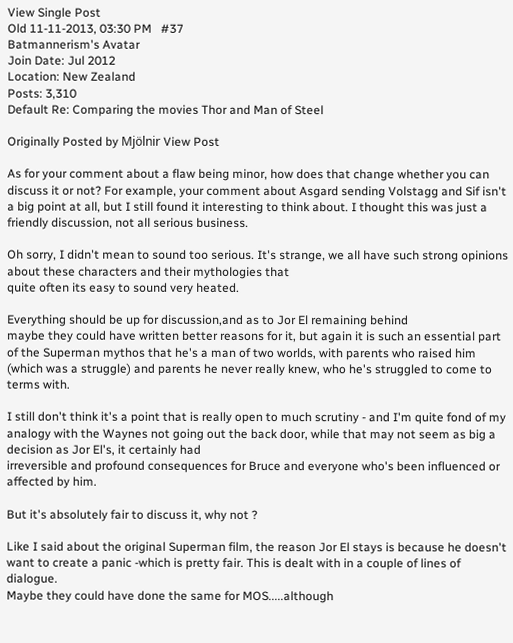View Single Post
Old 11-11-2013, 03:30 PM   #37
Batmannerism's Avatar
Join Date: Jul 2012
Location: New Zealand
Posts: 3,310
Default Re: Comparing the movies Thor and Man of Steel

Originally Posted by Mjölnir View Post

As for your comment about a flaw being minor, how does that change whether you can discuss it or not? For example, your comment about Asgard sending Volstagg and Sif isn't a big point at all, but I still found it interesting to think about. I thought this was just a friendly discussion, not all serious business.

Oh sorry, I didn't mean to sound too serious. It's strange, we all have such strong opinions about these characters and their mythologies that
quite often its easy to sound very heated.

Everything should be up for discussion,and as to Jor El remaining behind
maybe they could have written better reasons for it, but again it is such an essential part of the Superman mythos that he's a man of two worlds, with parents who raised him (which was a struggle) and parents he never really knew, who he's struggled to come to terms with.

I still don't think it's a point that is really open to much scrutiny - and I'm quite fond of my analogy with the Waynes not going out the back door, while that may not seem as big a decision as Jor El's, it certainly had
irreversible and profound consequences for Bruce and everyone who's been influenced or affected by him.

But it's absolutely fair to discuss it, why not ?

Like I said about the original Superman film, the reason Jor El stays is because he doesn't want to create a panic -which is pretty fair. This is dealt with in a couple of lines of dialogue.
Maybe they could have done the same for MOS.....although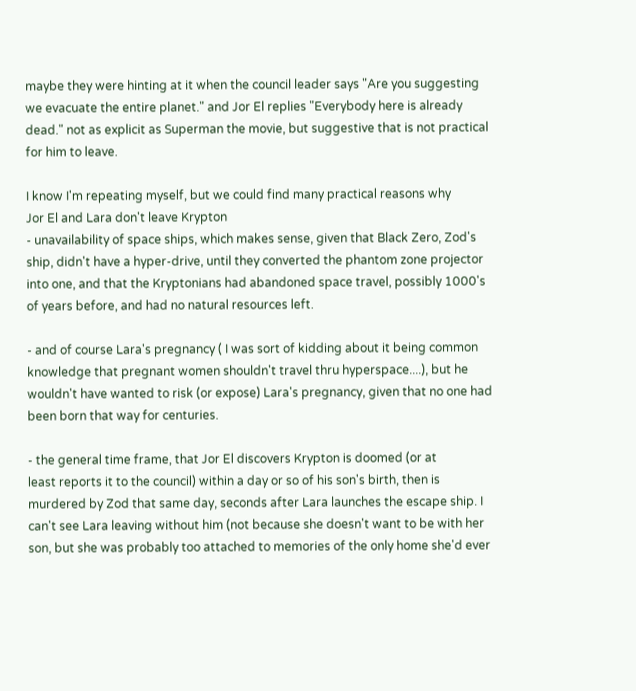maybe they were hinting at it when the council leader says "Are you suggesting we evacuate the entire planet." and Jor El replies "Everybody here is already dead." not as explicit as Superman the movie, but suggestive that is not practical for him to leave.

I know I'm repeating myself, but we could find many practical reasons why
Jor El and Lara don't leave Krypton
- unavailability of space ships, which makes sense, given that Black Zero, Zod's ship, didn't have a hyper-drive, until they converted the phantom zone projector into one, and that the Kryptonians had abandoned space travel, possibly 1000's of years before, and had no natural resources left.

- and of course Lara's pregnancy ( I was sort of kidding about it being common knowledge that pregnant women shouldn't travel thru hyperspace....), but he wouldn't have wanted to risk (or expose) Lara's pregnancy, given that no one had been born that way for centuries.

- the general time frame, that Jor El discovers Krypton is doomed (or at
least reports it to the council) within a day or so of his son's birth, then is murdered by Zod that same day, seconds after Lara launches the escape ship. I can't see Lara leaving without him (not because she doesn't want to be with her son, but she was probably too attached to memories of the only home she'd ever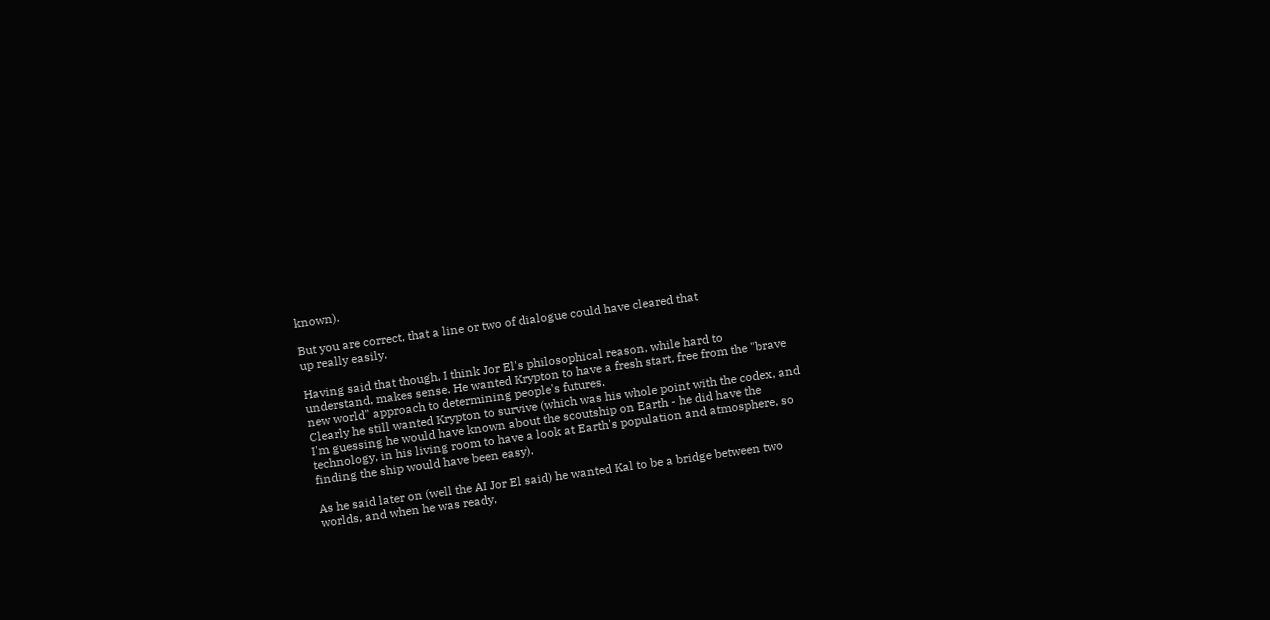known).

But you are correct, that a line or two of dialogue could have cleared that
up really easily.

Having said that though, I think Jor El's philosophical reason, while hard to
understand, makes sense. He wanted Krypton to have a fresh start, free from the "brave new world" approach to determining people's futures.
Clearly he still wanted Krypton to survive (which was his whole point with the codex, and I'm guessing he would have known about the scoutship on Earth - he did have the technology, in his living room to have a look at Earth's population and atmosphere, so finding the ship would have been easy).

As he said later on (well the AI Jor El said) he wanted Kal to be a bridge between two worlds, and when he was ready,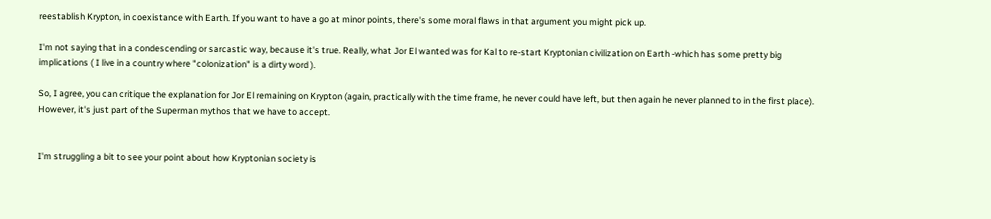reestablish Krypton, in coexistance with Earth. If you want to have a go at minor points, there's some moral flaws in that argument you might pick up.

I'm not saying that in a condescending or sarcastic way, because it's true. Really, what Jor El wanted was for Kal to re-start Kryptonian civilization on Earth -which has some pretty big implications ( I live in a country where "colonization" is a dirty word ).

So, I agree, you can critique the explanation for Jor El remaining on Krypton (again, practically with the time frame, he never could have left, but then again he never planned to in the first place).
However, it's just part of the Superman mythos that we have to accept.


I'm struggling a bit to see your point about how Kryptonian society is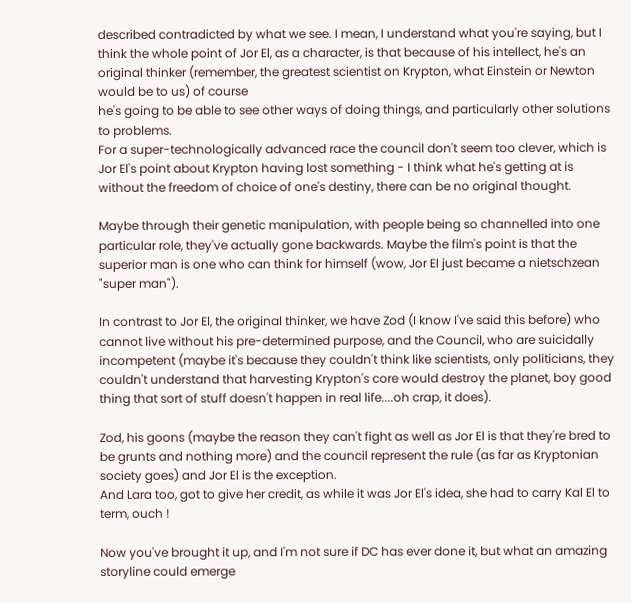described contradicted by what we see. I mean, I understand what you're saying, but I think the whole point of Jor El, as a character, is that because of his intellect, he's an original thinker (remember, the greatest scientist on Krypton, what Einstein or Newton would be to us) of course
he's going to be able to see other ways of doing things, and particularly other solutions to problems.
For a super-technologically advanced race the council don't seem too clever, which is Jor El's point about Krypton having lost something - I think what he's getting at is without the freedom of choice of one's destiny, there can be no original thought.

Maybe through their genetic manipulation, with people being so channelled into one particular role, they've actually gone backwards. Maybe the film's point is that the superior man is one who can think for himself (wow, Jor El just became a nietschzean "super man").

In contrast to Jor El, the original thinker, we have Zod (I know I've said this before) who cannot live without his pre-determined purpose, and the Council, who are suicidally incompetent (maybe it's because they couldn't think like scientists, only politicians, they couldn't understand that harvesting Krypton's core would destroy the planet, boy good thing that sort of stuff doesn't happen in real life....oh crap, it does).

Zod, his goons (maybe the reason they can't fight as well as Jor El is that they're bred to be grunts and nothing more) and the council represent the rule (as far as Kryptonian society goes) and Jor El is the exception.
And Lara too, got to give her credit, as while it was Jor El's idea, she had to carry Kal El to term, ouch !

Now you've brought it up, and I'm not sure if DC has ever done it, but what an amazing storyline could emerge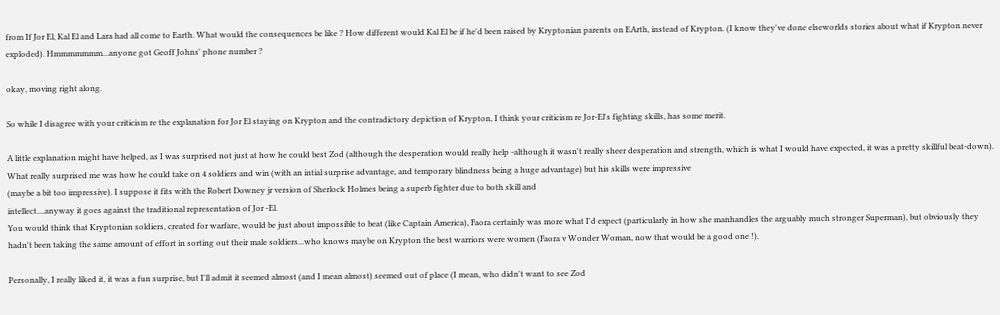from If Jor El, Kal El and Lara had all come to Earth. What would the consequences be like ? How different would Kal El be if he'd been raised by Kryptonian parents on EArth, instead of Krypton. (I know they've done elseworlds stories about what if Krypton never exploded). Hmmmmmmm...anyone got Geoff Johns' phone number ?

okay, moving right along.

So while I disagree with your criticism re the explanation for Jor El staying on Krypton and the contradictory depiction of Krypton, I think your criticism re Jor-El's fighting skills, has some merit.

A little explanation might have helped, as I was surprised not just at how he could best Zod (although the desperation would really help -although it wasn't really sheer desperation and strength, which is what I would have expected, it was a pretty skillful beat-down). What really surprised me was how he could take on 4 soldiers and win (with an intial surprise advantage, and temporary blindness being a huge advantage) but his skills were impressive
(maybe a bit too impressive). I suppose it fits with the Robert Downey jr version of Sherlock Holmes being a superb fighter due to both skill and
intellect....anyway it goes against the traditional representation of Jor -El.
You would think that Kryptonian soldiers, created for warfare, would be just about impossible to beat (like Captain America), Faora certainly was more what I'd expect (particularly in how she manhandles the arguably much stronger Superman), but obviously they hadn't been taking the same amount of effort in sorting out their male soldiers...who knows maybe on Krypton the best warriors were women (Faora v Wonder Woman, now that would be a good one !).

Personally, I really liked it, it was a fun surprise, but I'll admit it seemed almost (and I mean almost) seemed out of place (I mean, who didn't want to see Zod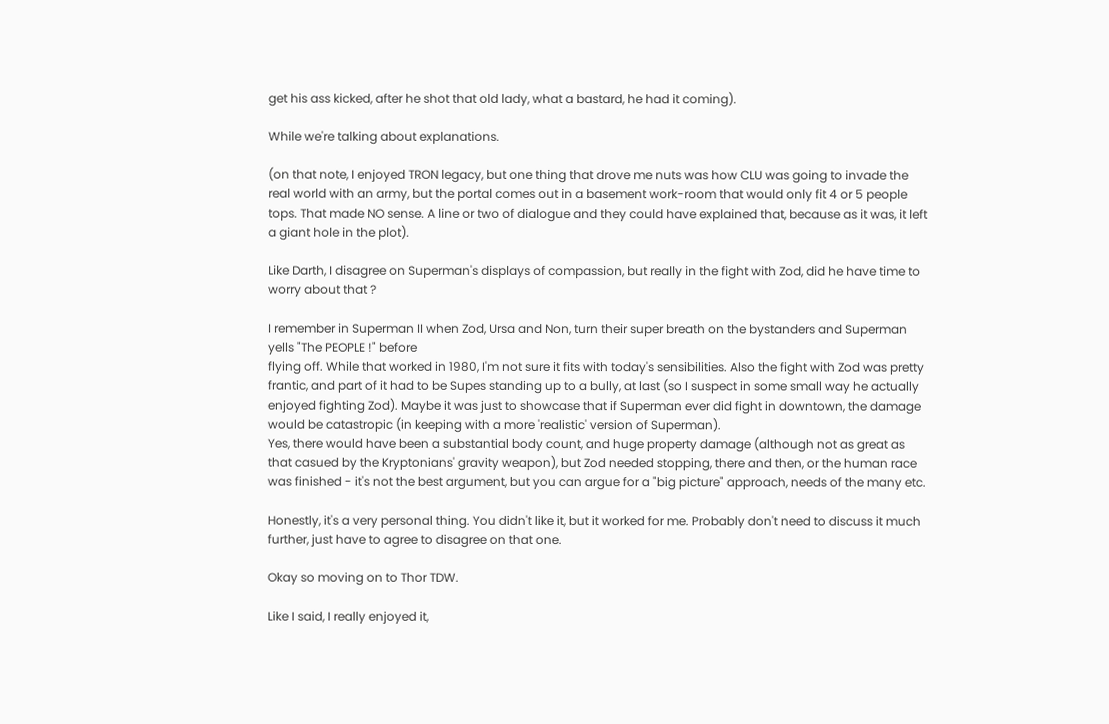get his ass kicked, after he shot that old lady, what a bastard, he had it coming).

While we're talking about explanations.

(on that note, I enjoyed TRON legacy, but one thing that drove me nuts was how CLU was going to invade the real world with an army, but the portal comes out in a basement work-room that would only fit 4 or 5 people tops. That made NO sense. A line or two of dialogue and they could have explained that, because as it was, it left a giant hole in the plot).

Like Darth, I disagree on Superman's displays of compassion, but really in the fight with Zod, did he have time to worry about that ?

I remember in Superman II when Zod, Ursa and Non, turn their super breath on the bystanders and Superman yells "The PEOPLE !" before
flying off. While that worked in 1980, I'm not sure it fits with today's sensibilities. Also the fight with Zod was pretty frantic, and part of it had to be Supes standing up to a bully, at last (so I suspect in some small way he actually enjoyed fighting Zod). Maybe it was just to showcase that if Superman ever did fight in downtown, the damage would be catastropic (in keeping with a more 'realistic' version of Superman).
Yes, there would have been a substantial body count, and huge property damage (although not as great as that casued by the Kryptonians' gravity weapon), but Zod needed stopping, there and then, or the human race was finished - it's not the best argument, but you can argue for a "big picture" approach, needs of the many etc.

Honestly, it's a very personal thing. You didn't like it, but it worked for me. Probably don't need to discuss it much further, just have to agree to disagree on that one.

Okay so moving on to Thor TDW.

Like I said, I really enjoyed it,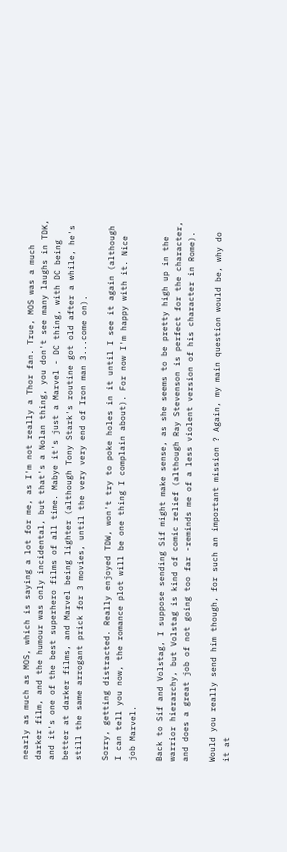nearly as much as MOS, which is saying a lot for me, as I'm not really a Thor fan. True, MOS was a much darker film, and the humour was only incidental, but that's a Nolan thing, you don't see many laughs in TDK, and it's one of the best superhero films of all time. Mabye it's just a Marvel - DC thing, with DC being better at darker films, and Marvel being lighter (although Tony Stark's routine got old after a while, he's still the same arrogant prick for 3 movies, until the very very end of Iron man 3...come on).

Sorry, getting distracted. Really enjoyed TDW, won't try to poke holes in it until I see it again (although I can tell you now, the romance plot will be one thing I complain about). For now I'm happy with it. Nice job Marvel.

Back to Sif and Volstag, I suppose sending Sif might make sense, as she seems to be pretty high up in the warrior hierarchy, but Volstag is kind of comic relief (although Ray Stevenson is perfect for the character, and does a great job of not going too far -reminds me of a less violent version of his character in Rome).

Would you really send him though, for such an important mission ? Again, my main question would be, why do it at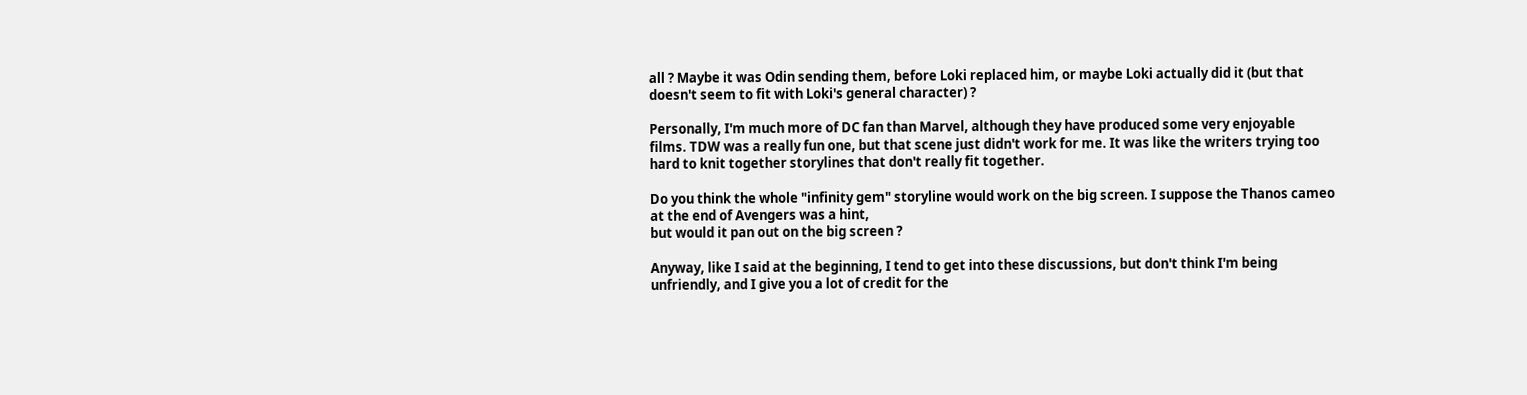all ? Maybe it was Odin sending them, before Loki replaced him, or maybe Loki actually did it (but that doesn't seem to fit with Loki's general character) ?

Personally, I'm much more of DC fan than Marvel, although they have produced some very enjoyable films. TDW was a really fun one, but that scene just didn't work for me. It was like the writers trying too hard to knit together storylines that don't really fit together.

Do you think the whole "infinity gem" storyline would work on the big screen. I suppose the Thanos cameo at the end of Avengers was a hint,
but would it pan out on the big screen ?

Anyway, like I said at the beginning, I tend to get into these discussions, but don't think I'm being unfriendly, and I give you a lot of credit for the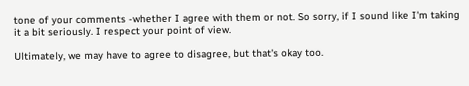tone of your comments -whether I agree with them or not. So sorry, if I sound like I'm taking it a bit seriously. I respect your point of view.

Ultimately, we may have to agree to disagree, but that's okay too.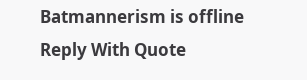Batmannerism is offline   Reply With Quote